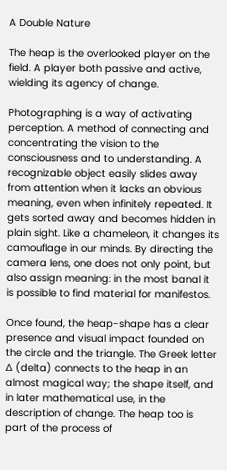A Double Nature

The heap is the overlooked player on the field. A player both passive and active, wielding its agency of change.

Photographing is a way of activating perception. A method of connecting and concentrating the vision to the consciousness and to understanding. A recognizable object easily slides away from attention when it lacks an obvious meaning, even when infinitely repeated. It gets sorted away and becomes hidden in plain sight. Like a chameleon, it changes its camouflage in our minds. By directing the camera lens, one does not only point, but also assign meaning: in the most banal it is possible to find material for manifestos.

Once found, the heap-shape has a clear presence and visual impact founded on the circle and the triangle. The Greek letter ∆ (delta) connects to the heap in an almost magical way; the shape itself, and in later mathematical use, in the description of change. The heap too is part of the process of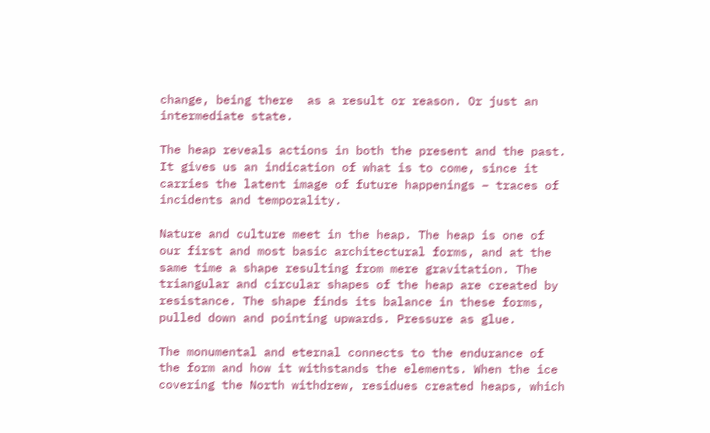change, being there  as a result or reason. Or just an intermediate state.

The heap reveals actions in both the present and the past. It gives us an indication of what is to come, since it carries the latent image of future happenings – traces of incidents and temporality.

Nature and culture meet in the heap. The heap is one of our first and most basic architectural forms, and at the same time a shape resulting from mere gravitation. The triangular and circular shapes of the heap are created by resistance. The shape finds its balance in these forms, pulled down and pointing upwards. Pressure as glue.

The monumental and eternal connects to the endurance of the form and how it withstands the elements. When the ice covering the North withdrew, residues created heaps, which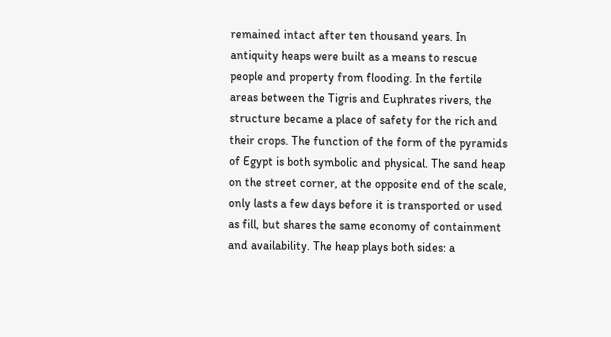remained intact after ten thousand years. In antiquity heaps were built as a means to rescue people and property from flooding. In the fertile areas between the Tigris and Euphrates rivers, the structure became a place of safety for the rich and their crops. The function of the form of the pyramids of Egypt is both symbolic and physical. The sand heap on the street corner, at the opposite end of the scale, only lasts a few days before it is transported or used as fill, but shares the same economy of containment and availability. The heap plays both sides: a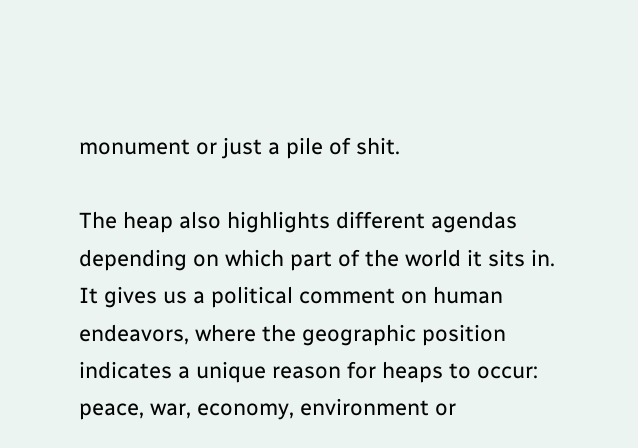monument or just a pile of shit.

The heap also highlights different agendas depending on which part of the world it sits in. It gives us a political comment on human endeavors, where the geographic position indicates a unique reason for heaps to occur: peace, war, economy, environment or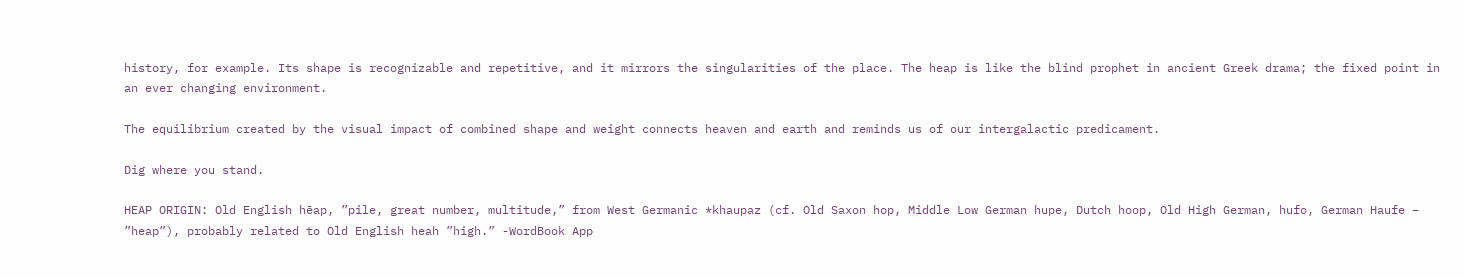history, for example. Its shape is recognizable and repetitive, and it mirrors the singularities of the place. The heap is like the blind prophet in ancient Greek drama; the fixed point in an ever changing environment.

The equilibrium created by the visual impact of combined shape and weight connects heaven and earth and reminds us of our intergalactic predicament.

Dig where you stand.

HEAP ORIGIN: Old English hēap, ”pile, great number, multitude,” from West Germanic *khaupaz (cf. Old Saxon hop, Middle Low German hupe, Dutch hoop, Old High German, hufo, German Haufe – ”heap”), probably related to Old English heah ”high.” -WordBook App